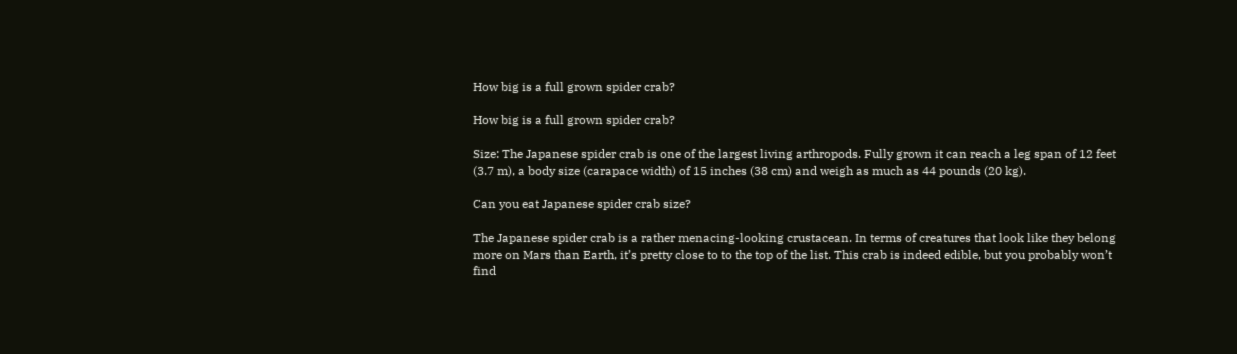How big is a full grown spider crab?

How big is a full grown spider crab?

Size: The Japanese spider crab is one of the largest living arthropods. Fully grown it can reach a leg span of 12 feet (3.7 m), a body size (carapace width) of 15 inches (38 cm) and weigh as much as 44 pounds (20 kg).

Can you eat Japanese spider crab size?

The Japanese spider crab is a rather menacing-looking crustacean. In terms of creatures that look like they belong more on Mars than Earth, it’s pretty close to to the top of the list. This crab is indeed edible, but you probably won’t find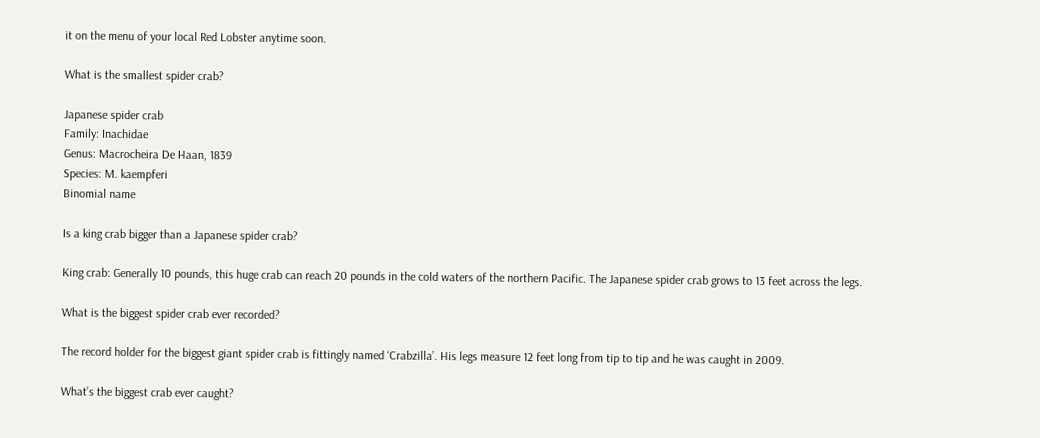it on the menu of your local Red Lobster anytime soon.

What is the smallest spider crab?

Japanese spider crab
Family: Inachidae
Genus: Macrocheira De Haan, 1839
Species: M. kaempferi
Binomial name

Is a king crab bigger than a Japanese spider crab?

King crab: Generally 10 pounds, this huge crab can reach 20 pounds in the cold waters of the northern Pacific. The Japanese spider crab grows to 13 feet across the legs.

What is the biggest spider crab ever recorded?

The record holder for the biggest giant spider crab is fittingly named ‘Crabzilla’. His legs measure 12 feet long from tip to tip and he was caught in 2009.

What’s the biggest crab ever caught?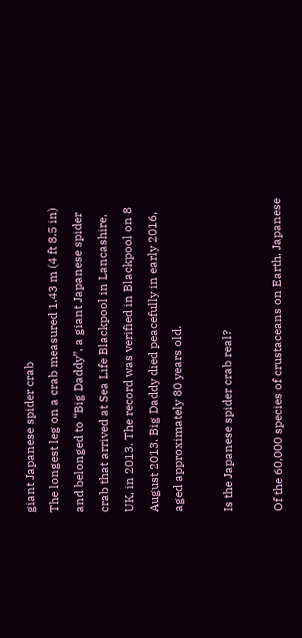giant Japanese spider crab
The longest leg on a crab measured 1.43 m (4 ft 8.5 in) and belonged to “Big Daddy”, a giant Japanese spider crab that arrived at Sea Life Blackpool in Lancashire, UK, in 2013. The record was verified in Blackpool on 8 August 2013. Big Daddy died peacefully in early 2016, aged approximately 80 years old.

Is the Japanese spider crab real?

Of the 60,000 species of crustaceans on Earth, Japanese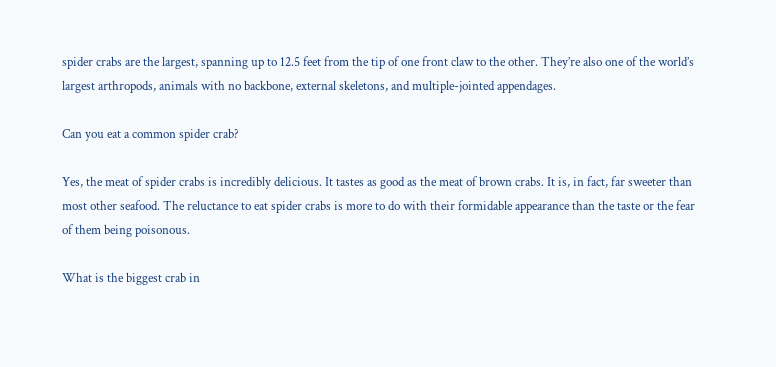spider crabs are the largest, spanning up to 12.5 feet from the tip of one front claw to the other. They’re also one of the world’s largest arthropods, animals with no backbone, external skeletons, and multiple-jointed appendages.

Can you eat a common spider crab?

Yes, the meat of spider crabs is incredibly delicious. It tastes as good as the meat of brown crabs. It is, in fact, far sweeter than most other seafood. The reluctance to eat spider crabs is more to do with their formidable appearance than the taste or the fear of them being poisonous.

What is the biggest crab in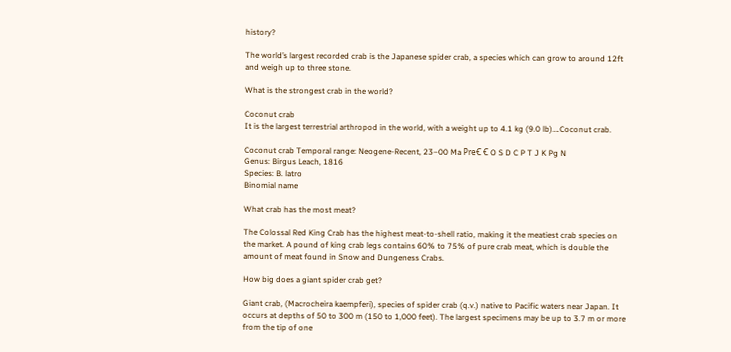history?

The world’s largest recorded crab is the Japanese spider crab, a species which can grow to around 12ft and weigh up to three stone.

What is the strongest crab in the world?

Coconut crab
It is the largest terrestrial arthropod in the world, with a weight up to 4.1 kg (9.0 lb)….Coconut crab.

Coconut crab Temporal range: Neogene-Recent, 23–00 Ma PreꞒ Ꞓ O S D C P T J K Pg N
Genus: Birgus Leach, 1816
Species: B. latro
Binomial name

What crab has the most meat?

The Colossal Red King Crab has the highest meat-to-shell ratio, making it the meatiest crab species on the market. A pound of king crab legs contains 60% to 75% of pure crab meat, which is double the amount of meat found in Snow and Dungeness Crabs.

How big does a giant spider crab get?

Giant crab, (Macrocheira kaempferi), species of spider crab (q.v.) native to Pacific waters near Japan. It occurs at depths of 50 to 300 m (150 to 1,000 feet). The largest specimens may be up to 3.7 m or more from the tip of one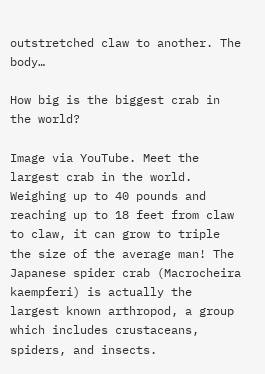outstretched claw to another. The body…

How big is the biggest crab in the world?

Image via YouTube. Meet the largest crab in the world. Weighing up to 40 pounds and reaching up to 18 feet from claw to claw, it can grow to triple the size of the average man! The Japanese spider crab (Macrocheira kaempferi) is actually the largest known arthropod, a group which includes crustaceans, spiders, and insects.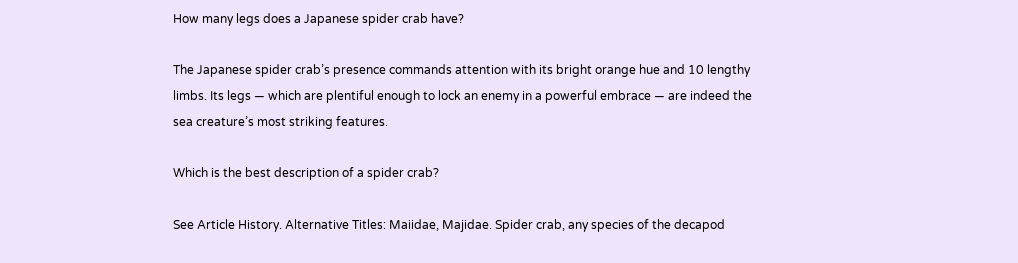How many legs does a Japanese spider crab have?

The Japanese spider crab’s presence commands attention with its bright orange hue and 10 lengthy limbs. Its legs — which are plentiful enough to lock an enemy in a powerful embrace — are indeed the sea creature’s most striking features.

Which is the best description of a spider crab?

See Article History. Alternative Titles: Maiidae, Majidae. Spider crab, any species of the decapod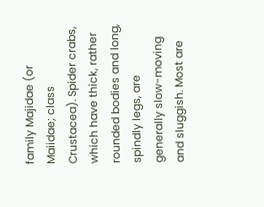family Majidae (or Maiidae; class Crustacea). Spider crabs, which have thick, rather rounded bodies and long, spindly legs, are generally slow-moving and sluggish. Most are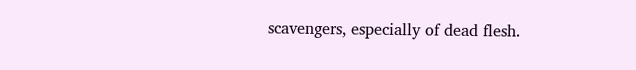scavengers, especially of dead flesh.